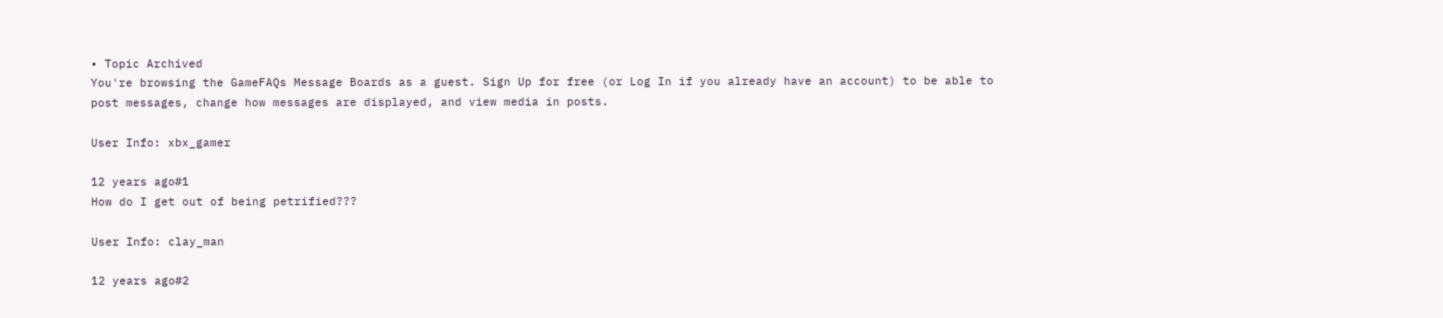• Topic Archived
You're browsing the GameFAQs Message Boards as a guest. Sign Up for free (or Log In if you already have an account) to be able to post messages, change how messages are displayed, and view media in posts.

User Info: xbx_gamer

12 years ago#1
How do I get out of being petrified???

User Info: clay_man

12 years ago#2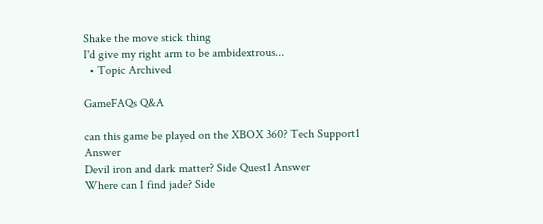Shake the move stick thing
I'd give my right arm to be ambidextrous...
  • Topic Archived

GameFAQs Q&A

can this game be played on the XBOX 360? Tech Support1 Answer
Devil iron and dark matter? Side Quest1 Answer
Where can I find jade? Side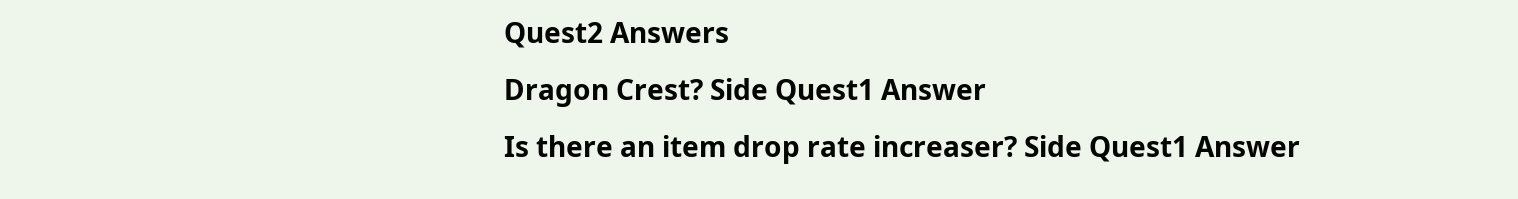Quest2 Answers
Dragon Crest? Side Quest1 Answer
Is there an item drop rate increaser? Side Quest1 Answer